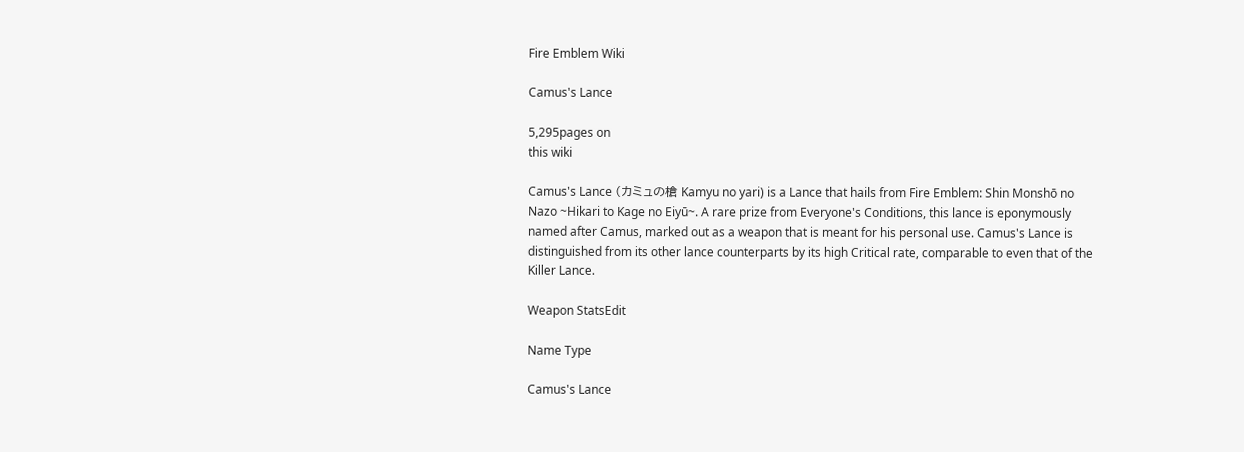Fire Emblem Wiki

Camus's Lance

5,295pages on
this wiki

Camus's Lance (カミュの槍 Kamyu no yari) is a Lance that hails from Fire Emblem: Shin Monshō no Nazo ~Hikari to Kage no Eiyū~. A rare prize from Everyone's Conditions, this lance is eponymously named after Camus, marked out as a weapon that is meant for his personal use. Camus's Lance is distinguished from its other lance counterparts by its high Critical rate, comparable to even that of the Killer Lance.

Weapon StatsEdit

Name Type

Camus's Lance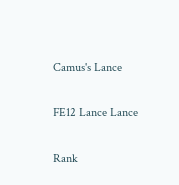Camus's Lance

FE12 Lance Lance

Rank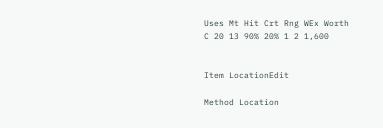Uses Mt Hit Crt Rng WEx Worth
C 20 13 90% 20% 1 2 1,600


Item LocationEdit

Method Location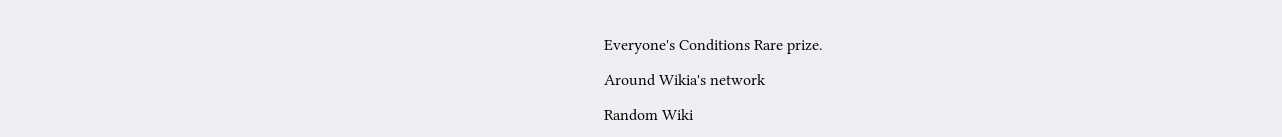Everyone's Conditions Rare prize.

Around Wikia's network

Random Wiki